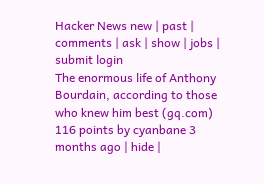Hacker News new | past | comments | ask | show | jobs | submit login
The enormous life of Anthony Bourdain, according to those who knew him best (gq.com)
116 points by cyanbane 3 months ago | hide |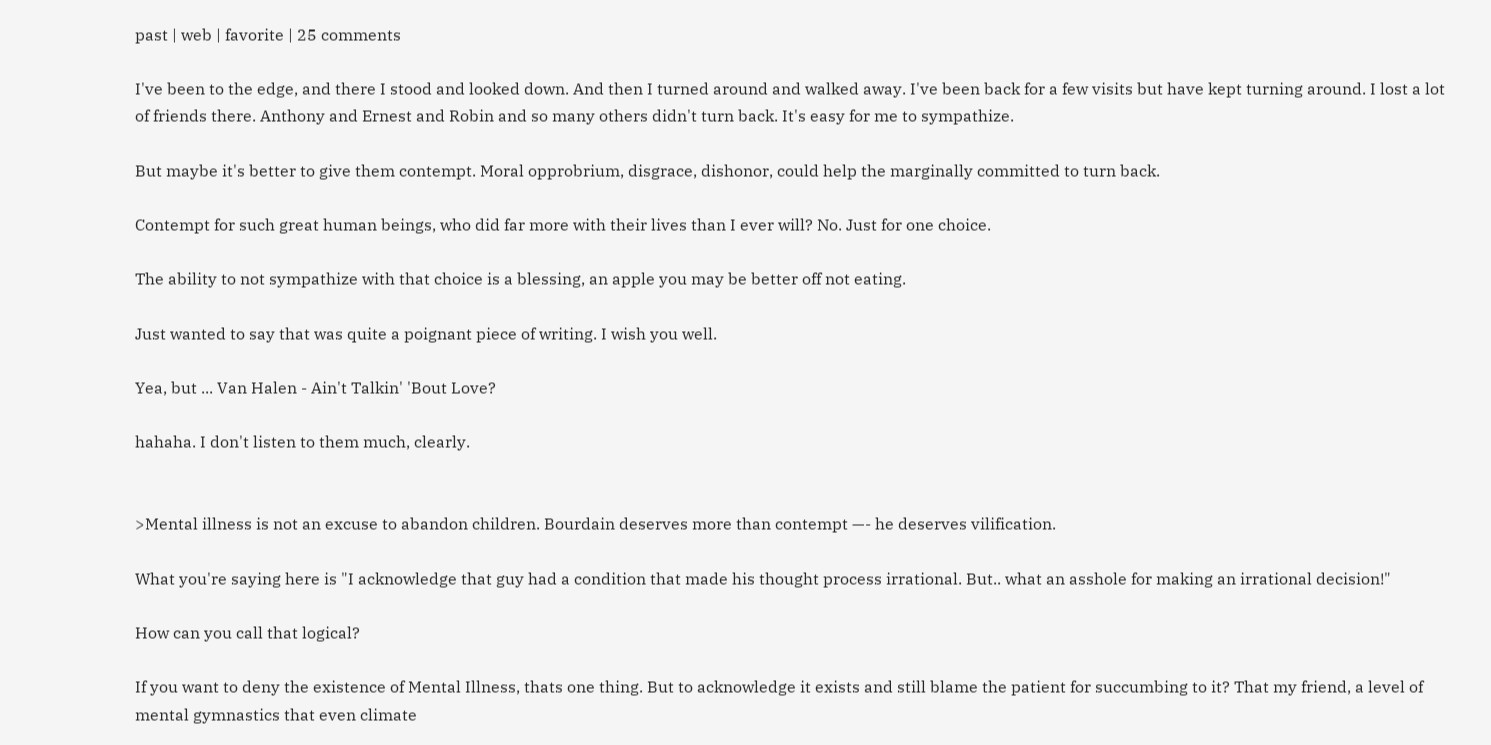past | web | favorite | 25 comments

I've been to the edge, and there I stood and looked down. And then I turned around and walked away. I've been back for a few visits but have kept turning around. I lost a lot of friends there. Anthony and Ernest and Robin and so many others didn't turn back. It's easy for me to sympathize.

But maybe it's better to give them contempt. Moral opprobrium, disgrace, dishonor, could help the marginally committed to turn back.

Contempt for such great human beings, who did far more with their lives than I ever will? No. Just for one choice.

The ability to not sympathize with that choice is a blessing, an apple you may be better off not eating.

Just wanted to say that was quite a poignant piece of writing. I wish you well.

Yea, but ... Van Halen - Ain't Talkin' 'Bout Love?

hahaha. I don't listen to them much, clearly.


>Mental illness is not an excuse to abandon children. Bourdain deserves more than contempt —- he deserves vilification.

What you're saying here is "I acknowledge that guy had a condition that made his thought process irrational. But.. what an asshole for making an irrational decision!"

How can you call that logical?

If you want to deny the existence of Mental Illness, thats one thing. But to acknowledge it exists and still blame the patient for succumbing to it? That my friend, a level of mental gymnastics that even climate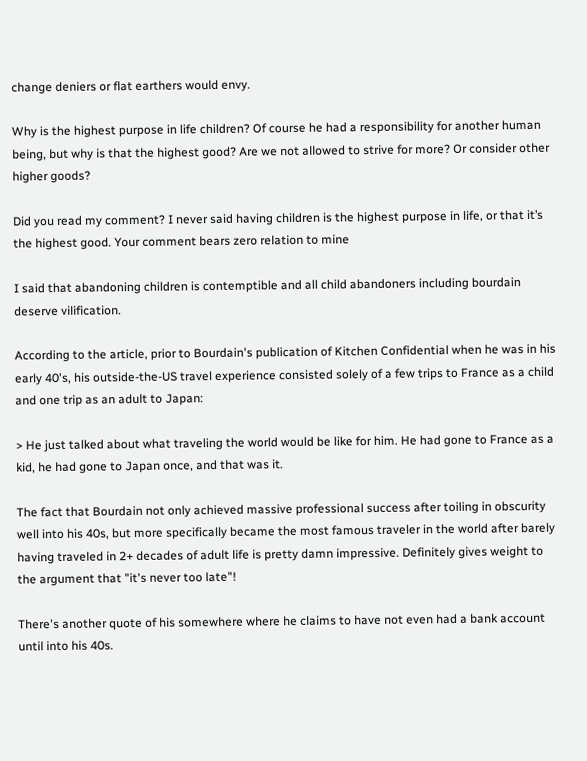change deniers or flat earthers would envy.

Why is the highest purpose in life children? Of course he had a responsibility for another human being, but why is that the highest good? Are we not allowed to strive for more? Or consider other higher goods?

Did you read my comment? I never said having children is the highest purpose in life, or that it’s the highest good. Your comment bears zero relation to mine

I said that abandoning children is contemptible and all child abandoners including bourdain deserve vilification.

According to the article, prior to Bourdain's publication of Kitchen Confidential when he was in his early 40's, his outside-the-US travel experience consisted solely of a few trips to France as a child and one trip as an adult to Japan:

> He just talked about what traveling the world would be like for him. He had gone to France as a kid, he had gone to Japan once, and that was it.

The fact that Bourdain not only achieved massive professional success after toiling in obscurity well into his 40s, but more specifically became the most famous traveler in the world after barely having traveled in 2+ decades of adult life is pretty damn impressive. Definitely gives weight to the argument that "it's never too late"!

There's another quote of his somewhere where he claims to have not even had a bank account until into his 40s.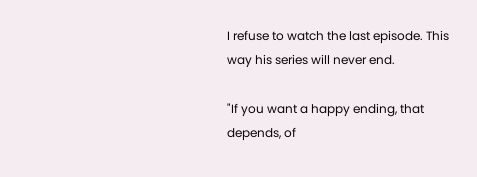I refuse to watch the last episode. This way his series will never end.

"If you want a happy ending, that depends, of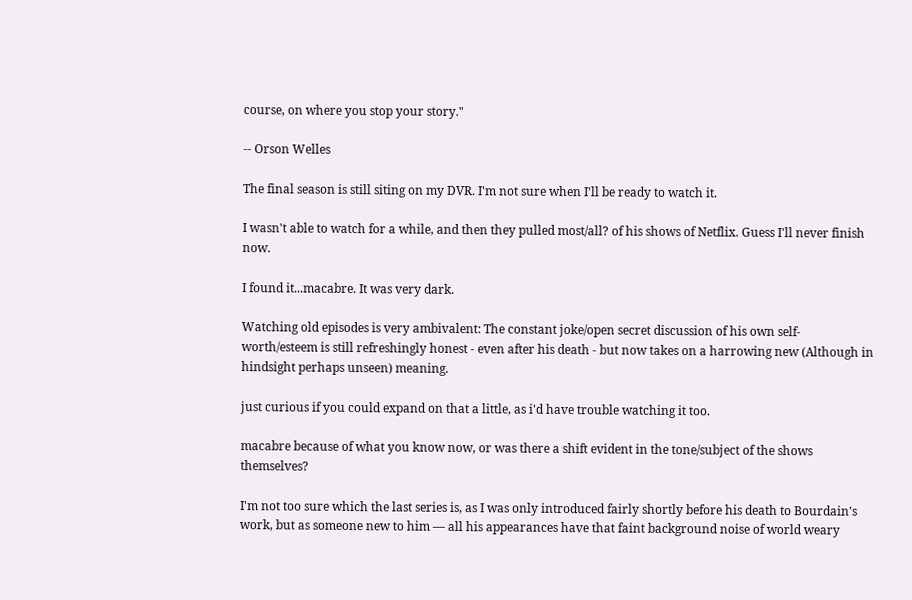course, on where you stop your story."

-- Orson Welles

The final season is still siting on my DVR. I'm not sure when I'll be ready to watch it.

I wasn't able to watch for a while, and then they pulled most/all? of his shows of Netflix. Guess I'll never finish now.

I found it...macabre. It was very dark.

Watching old episodes is very ambivalent: The constant joke/open secret discussion of his own self-worth/esteem is still refreshingly honest - even after his death - but now takes on a harrowing new (Although in hindsight perhaps unseen) meaning.

just curious if you could expand on that a little, as i'd have trouble watching it too.

macabre because of what you know now, or was there a shift evident in the tone/subject of the shows themselves?

I'm not too sure which the last series is, as I was only introduced fairly shortly before his death to Bourdain's work, but as someone new to him — all his appearances have that faint background noise of world weary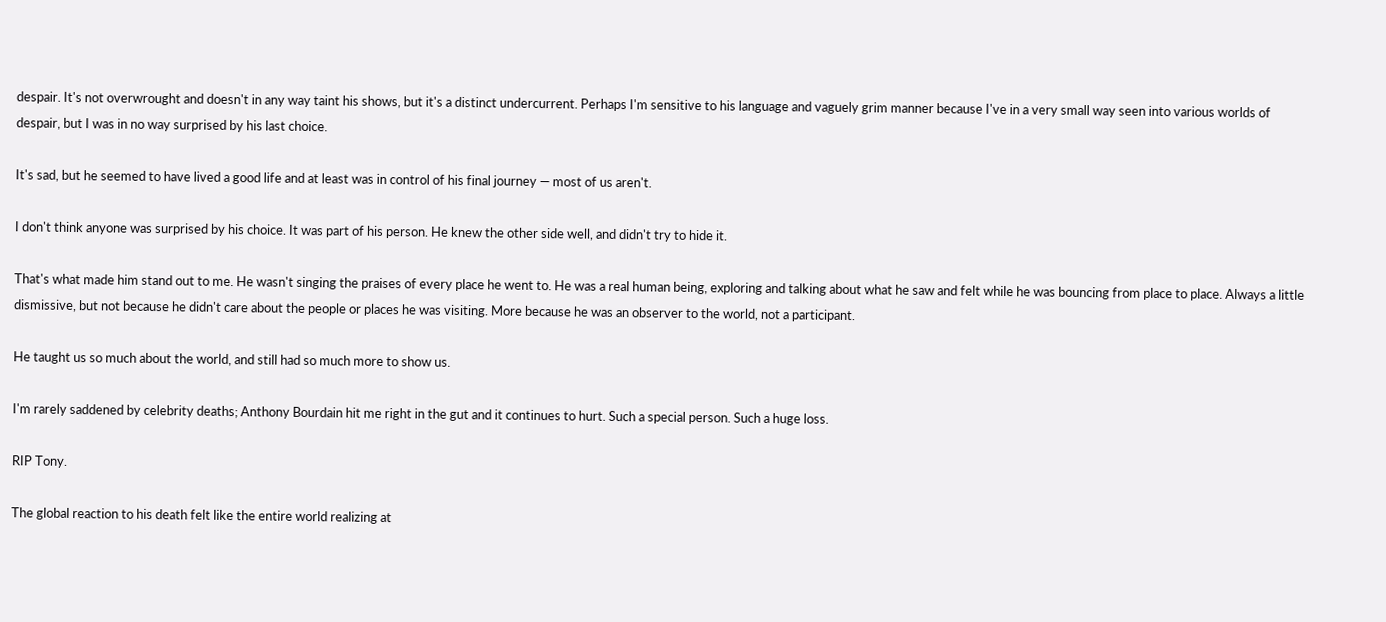despair. It's not overwrought and doesn't in any way taint his shows, but it's a distinct undercurrent. Perhaps I'm sensitive to his language and vaguely grim manner because I've in a very small way seen into various worlds of despair, but I was in no way surprised by his last choice.

It's sad, but he seemed to have lived a good life and at least was in control of his final journey — most of us aren't.

I don't think anyone was surprised by his choice. It was part of his person. He knew the other side well, and didn't try to hide it.

That's what made him stand out to me. He wasn't singing the praises of every place he went to. He was a real human being, exploring and talking about what he saw and felt while he was bouncing from place to place. Always a little dismissive, but not because he didn't care about the people or places he was visiting. More because he was an observer to the world, not a participant.

He taught us so much about the world, and still had so much more to show us.

I'm rarely saddened by celebrity deaths; Anthony Bourdain hit me right in the gut and it continues to hurt. Such a special person. Such a huge loss.

RIP Tony.

The global reaction to his death felt like the entire world realizing at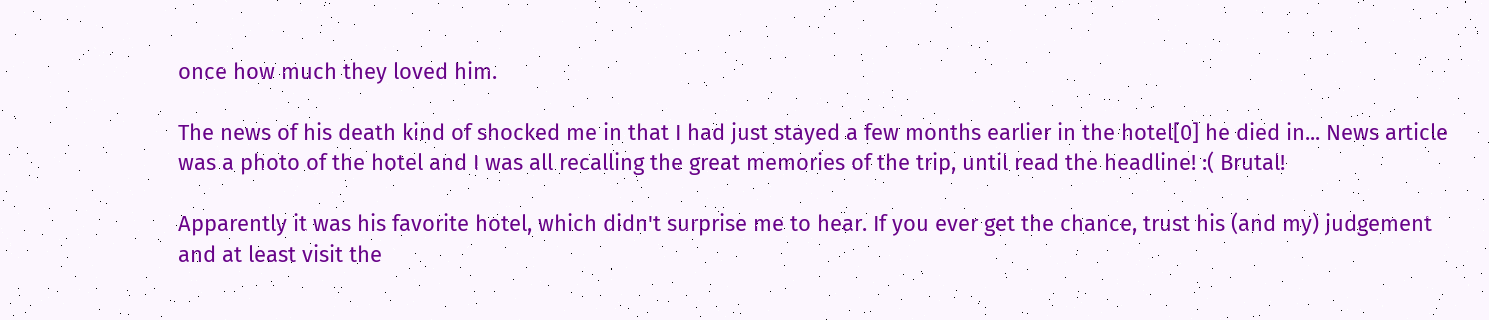once how much they loved him.

The news of his death kind of shocked me in that I had just stayed a few months earlier in the hotel[0] he died in... News article was a photo of the hotel and I was all recalling the great memories of the trip, until read the headline! :( Brutal!

Apparently it was his favorite hotel, which didn't surprise me to hear. If you ever get the chance, trust his (and my) judgement and at least visit the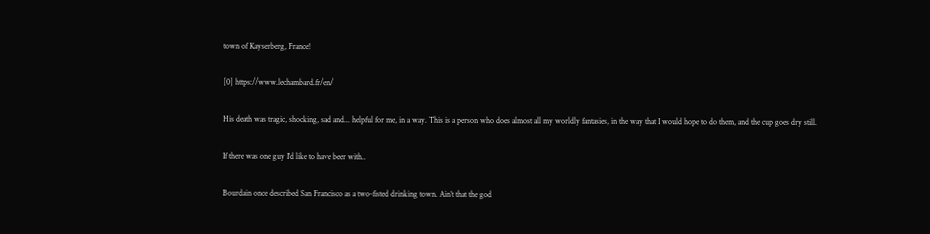town of Kayserberg, France!

[0] https://www.lechambard.fr/en/

His death was tragic, shocking, sad and... helpful for me, in a way. This is a person who does almost all my worldly fantasies, in the way that I would hope to do them, and the cup goes dry still.

If there was one guy I'd like to have beer with..

Bourdain once described San Francisco as a two-fisted drinking town. Ain’t that the god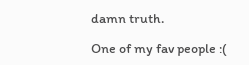damn truth.

One of my fav people :(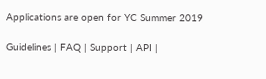Applications are open for YC Summer 2019

Guidelines | FAQ | Support | API |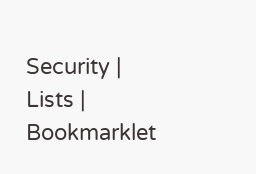Security | Lists | Bookmarklet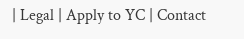| Legal | Apply to YC | Contact